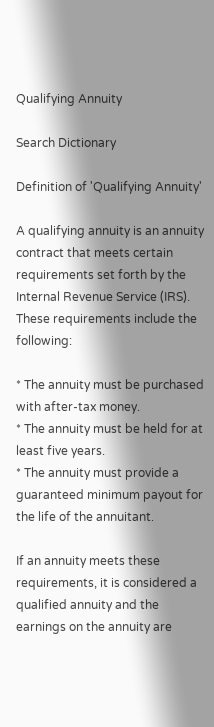Qualifying Annuity

Search Dictionary

Definition of 'Qualifying Annuity'

A qualifying annuity is an annuity contract that meets certain requirements set forth by the Internal Revenue Service (IRS). These requirements include the following:

* The annuity must be purchased with after-tax money.
* The annuity must be held for at least five years.
* The annuity must provide a guaranteed minimum payout for the life of the annuitant.

If an annuity meets these requirements, it is considered a qualified annuity and the earnings on the annuity are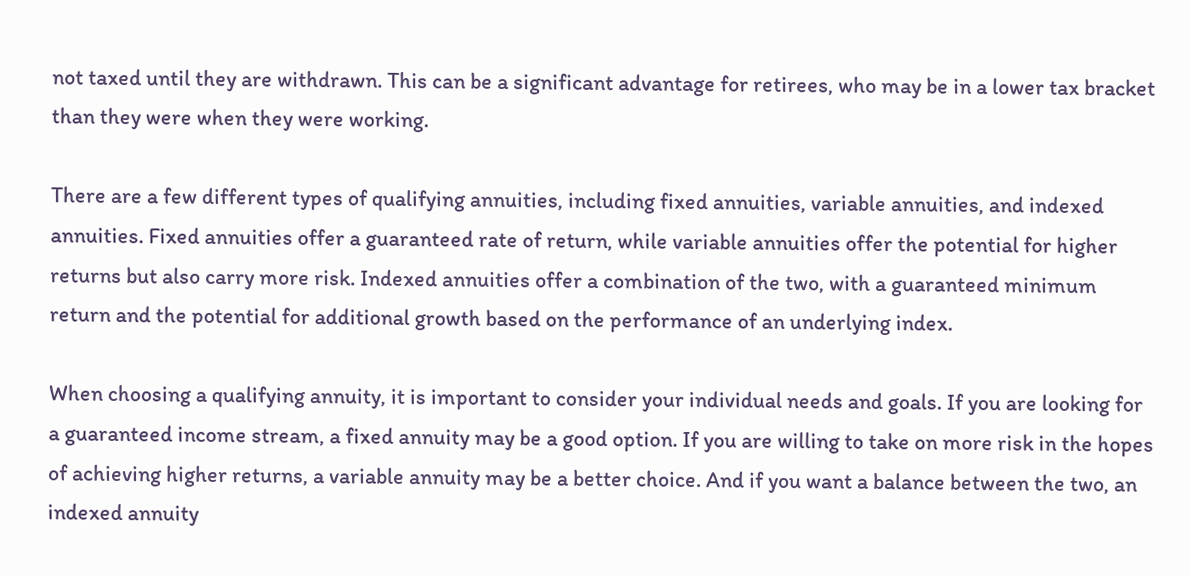not taxed until they are withdrawn. This can be a significant advantage for retirees, who may be in a lower tax bracket than they were when they were working.

There are a few different types of qualifying annuities, including fixed annuities, variable annuities, and indexed annuities. Fixed annuities offer a guaranteed rate of return, while variable annuities offer the potential for higher returns but also carry more risk. Indexed annuities offer a combination of the two, with a guaranteed minimum return and the potential for additional growth based on the performance of an underlying index.

When choosing a qualifying annuity, it is important to consider your individual needs and goals. If you are looking for a guaranteed income stream, a fixed annuity may be a good option. If you are willing to take on more risk in the hopes of achieving higher returns, a variable annuity may be a better choice. And if you want a balance between the two, an indexed annuity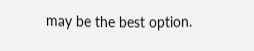may be the best option.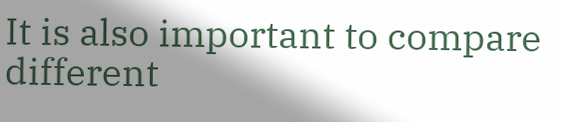It is also important to compare different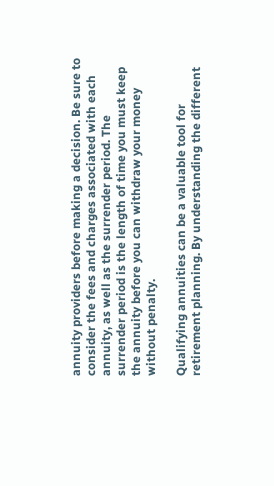annuity providers before making a decision. Be sure to consider the fees and charges associated with each annuity, as well as the surrender period. The surrender period is the length of time you must keep the annuity before you can withdraw your money without penalty.

Qualifying annuities can be a valuable tool for retirement planning. By understanding the different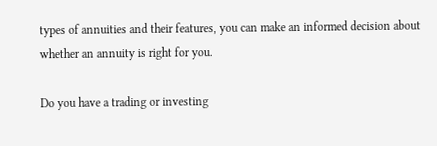types of annuities and their features, you can make an informed decision about whether an annuity is right for you.

Do you have a trading or investing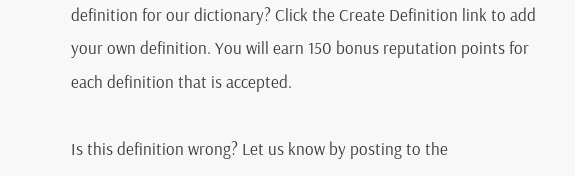definition for our dictionary? Click the Create Definition link to add your own definition. You will earn 150 bonus reputation points for each definition that is accepted.

Is this definition wrong? Let us know by posting to the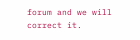forum and we will correct it.